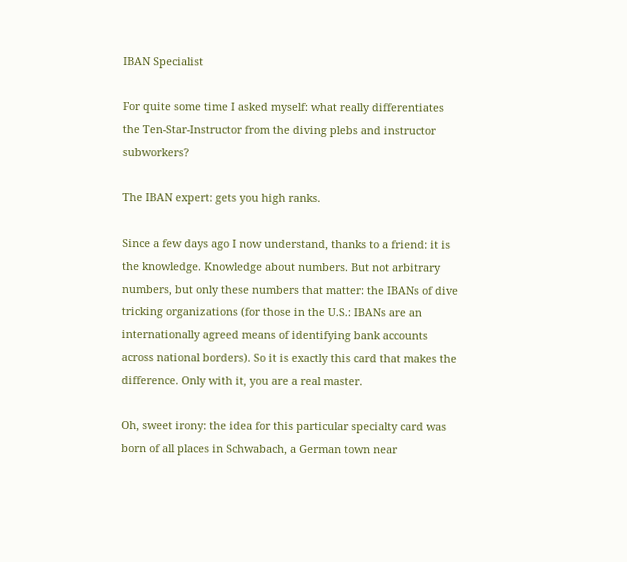IBAN Specialist

For quite some time I asked myself: what really differentiates the Ten-Star-Instructor from the diving plebs and instructor subworkers?

The IBAN expert: gets you high ranks.

Since a few days ago I now understand, thanks to a friend: it is the knowledge. Knowledge about numbers. But not arbitrary numbers, but only these numbers that matter: the IBANs of dive tricking organizations (for those in the U.S.: IBANs are an internationally agreed means of identifying bank accounts across national borders). So it is exactly this card that makes the difference. Only with it, you are a real master.

Oh, sweet irony: the idea for this particular specialty card was born of all places in Schwabach, a German town near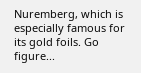Nuremberg, which is especially famous for its gold foils. Go figure...